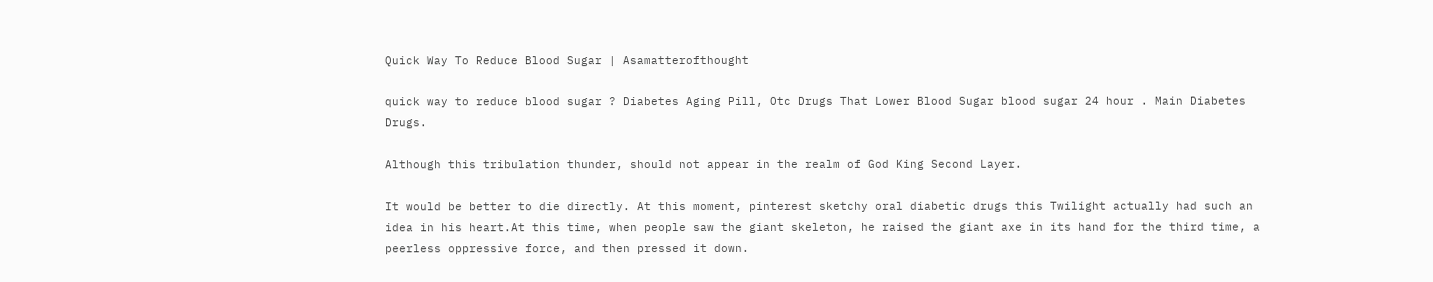Quick Way To Reduce Blood Sugar | Asamatterofthought

quick way to reduce blood sugar ? Diabetes Aging Pill, Otc Drugs That Lower Blood Sugar blood sugar 24 hour . Main Diabetes Drugs.

Although this tribulation thunder, should not appear in the realm of God King Second Layer.

It would be better to die directly. At this moment, pinterest sketchy oral diabetic drugs this Twilight actually had such an idea in his heart.At this time, when people saw the giant skeleton, he raised the giant axe in its hand for the third time, a peerless oppressive force, and then pressed it down.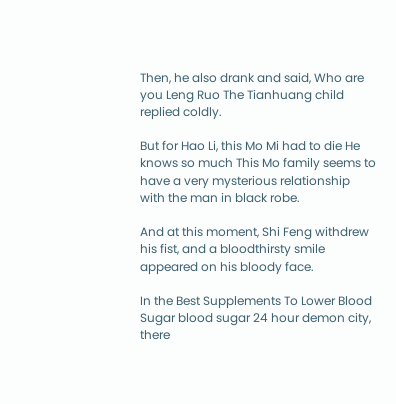Then, he also drank and said, Who are you Leng Ruo The Tianhuang child replied coldly.

But for Hao Li, this Mo Mi had to die He knows so much This Mo family seems to have a very mysterious relationship with the man in black robe.

And at this moment, Shi Feng withdrew his fist, and a bloodthirsty smile appeared on his bloody face.

In the Best Supplements To Lower Blood Sugar blood sugar 24 hour demon city, there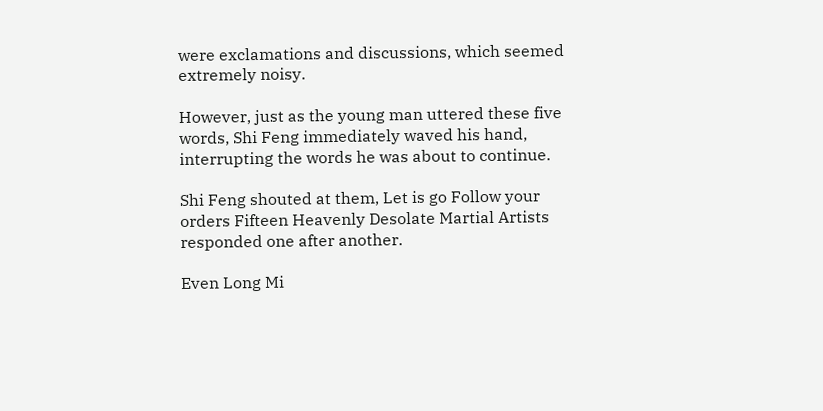were exclamations and discussions, which seemed extremely noisy.

However, just as the young man uttered these five words, Shi Feng immediately waved his hand, interrupting the words he was about to continue.

Shi Feng shouted at them, Let is go Follow your orders Fifteen Heavenly Desolate Martial Artists responded one after another.

Even Long Mi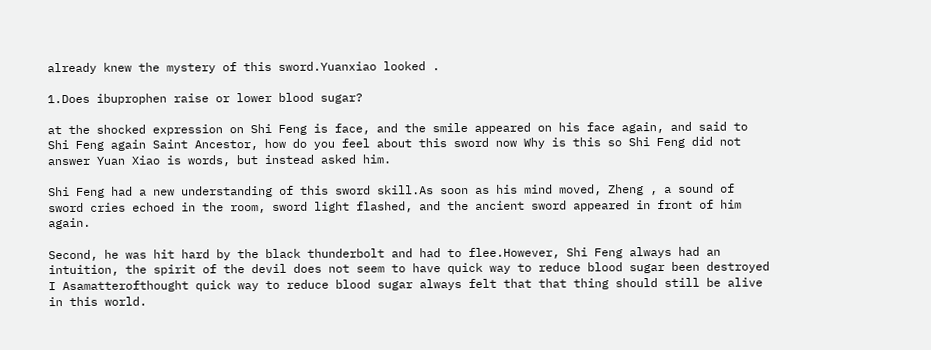already knew the mystery of this sword.Yuanxiao looked .

1.Does ibuprophen raise or lower blood sugar?

at the shocked expression on Shi Feng is face, and the smile appeared on his face again, and said to Shi Feng again Saint Ancestor, how do you feel about this sword now Why is this so Shi Feng did not answer Yuan Xiao is words, but instead asked him.

Shi Feng had a new understanding of this sword skill.As soon as his mind moved, Zheng , a sound of sword cries echoed in the room, sword light flashed, and the ancient sword appeared in front of him again.

Second, he was hit hard by the black thunderbolt and had to flee.However, Shi Feng always had an intuition, the spirit of the devil does not seem to have quick way to reduce blood sugar been destroyed I Asamatterofthought quick way to reduce blood sugar always felt that that thing should still be alive in this world.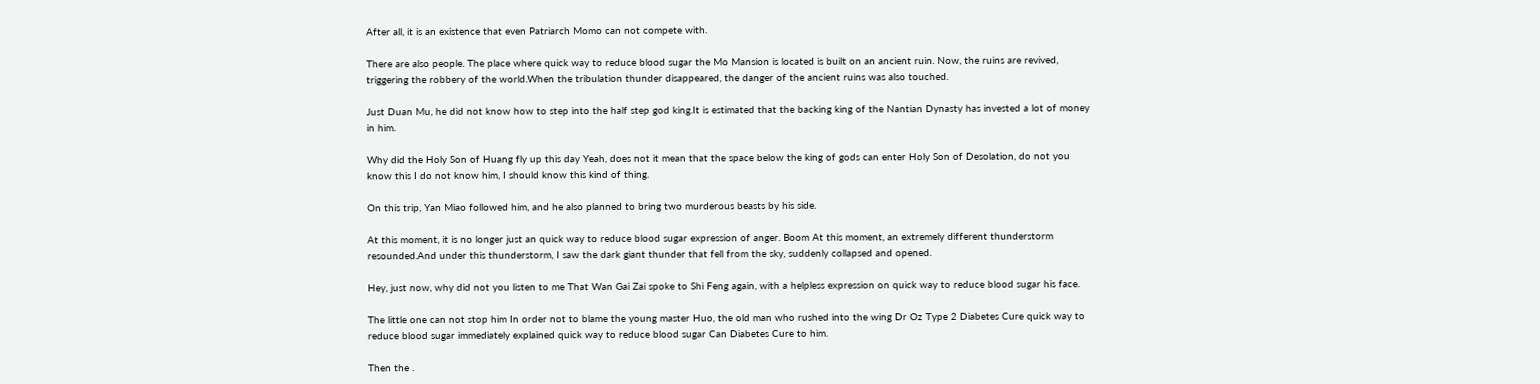After all, it is an existence that even Patriarch Momo can not compete with.

There are also people. The place where quick way to reduce blood sugar the Mo Mansion is located is built on an ancient ruin. Now, the ruins are revived, triggering the robbery of the world.When the tribulation thunder disappeared, the danger of the ancient ruins was also touched.

Just Duan Mu, he did not know how to step into the half step god king.It is estimated that the backing king of the Nantian Dynasty has invested a lot of money in him.

Why did the Holy Son of Huang fly up this day Yeah, does not it mean that the space below the king of gods can enter Holy Son of Desolation, do not you know this I do not know him, I should know this kind of thing.

On this trip, Yan Miao followed him, and he also planned to bring two murderous beasts by his side.

At this moment, it is no longer just an quick way to reduce blood sugar expression of anger. Boom At this moment, an extremely different thunderstorm resounded.And under this thunderstorm, I saw the dark giant thunder that fell from the sky, suddenly collapsed and opened.

Hey, just now, why did not you listen to me That Wan Gai Zai spoke to Shi Feng again, with a helpless expression on quick way to reduce blood sugar his face.

The little one can not stop him In order not to blame the young master Huo, the old man who rushed into the wing Dr Oz Type 2 Diabetes Cure quick way to reduce blood sugar immediately explained quick way to reduce blood sugar Can Diabetes Cure to him.

Then the .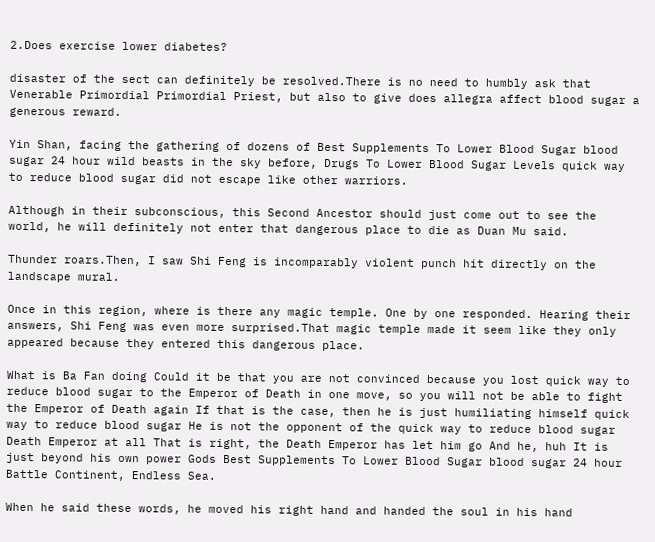2.Does exercise lower diabetes?

disaster of the sect can definitely be resolved.There is no need to humbly ask that Venerable Primordial Primordial Priest, but also to give does allegra affect blood sugar a generous reward.

Yin Shan, facing the gathering of dozens of Best Supplements To Lower Blood Sugar blood sugar 24 hour wild beasts in the sky before, Drugs To Lower Blood Sugar Levels quick way to reduce blood sugar did not escape like other warriors.

Although in their subconscious, this Second Ancestor should just come out to see the world, he will definitely not enter that dangerous place to die as Duan Mu said.

Thunder roars.Then, I saw Shi Feng is incomparably violent punch hit directly on the landscape mural.

Once in this region, where is there any magic temple. One by one responded. Hearing their answers, Shi Feng was even more surprised.That magic temple made it seem like they only appeared because they entered this dangerous place.

What is Ba Fan doing Could it be that you are not convinced because you lost quick way to reduce blood sugar to the Emperor of Death in one move, so you will not be able to fight the Emperor of Death again If that is the case, then he is just humiliating himself quick way to reduce blood sugar He is not the opponent of the quick way to reduce blood sugar Death Emperor at all That is right, the Death Emperor has let him go And he, huh It is just beyond his own power Gods Best Supplements To Lower Blood Sugar blood sugar 24 hour Battle Continent, Endless Sea.

When he said these words, he moved his right hand and handed the soul in his hand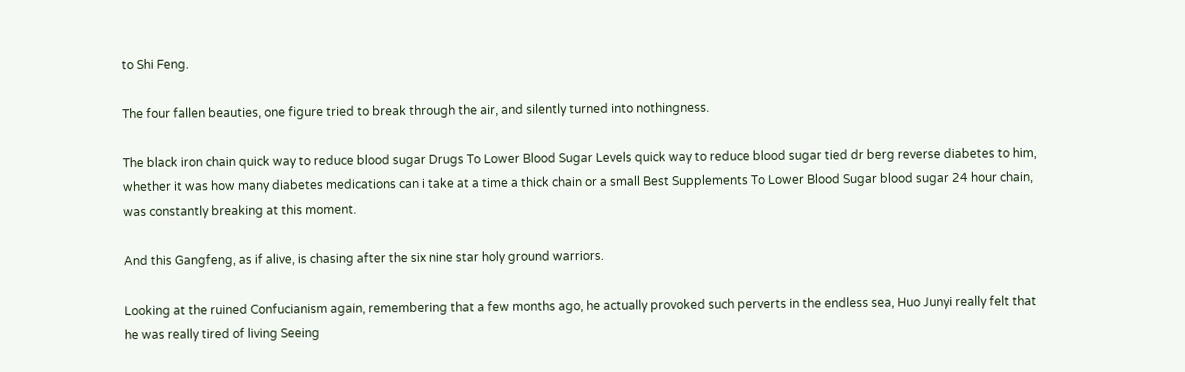to Shi Feng.

The four fallen beauties, one figure tried to break through the air, and silently turned into nothingness.

The black iron chain quick way to reduce blood sugar Drugs To Lower Blood Sugar Levels quick way to reduce blood sugar tied dr berg reverse diabetes to him, whether it was how many diabetes medications can i take at a time a thick chain or a small Best Supplements To Lower Blood Sugar blood sugar 24 hour chain, was constantly breaking at this moment.

And this Gangfeng, as if alive, is chasing after the six nine star holy ground warriors.

Looking at the ruined Confucianism again, remembering that a few months ago, he actually provoked such perverts in the endless sea, Huo Junyi really felt that he was really tired of living Seeing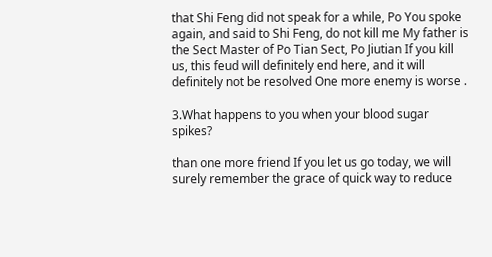that Shi Feng did not speak for a while, Po You spoke again, and said to Shi Feng, do not kill me My father is the Sect Master of Po Tian Sect, Po Jiutian If you kill us, this feud will definitely end here, and it will definitely not be resolved One more enemy is worse .

3.What happens to you when your blood sugar spikes?

than one more friend If you let us go today, we will surely remember the grace of quick way to reduce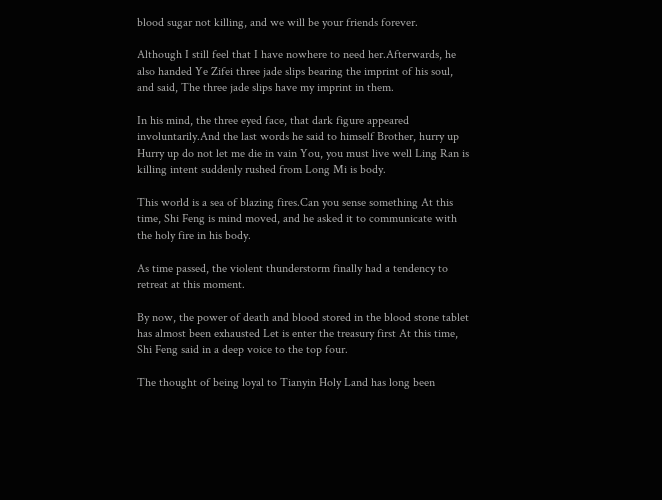blood sugar not killing, and we will be your friends forever.

Although I still feel that I have nowhere to need her.Afterwards, he also handed Ye Zifei three jade slips bearing the imprint of his soul, and said, The three jade slips have my imprint in them.

In his mind, the three eyed face, that dark figure appeared involuntarily.And the last words he said to himself Brother, hurry up Hurry up do not let me die in vain You, you must live well Ling Ran is killing intent suddenly rushed from Long Mi is body.

This world is a sea of blazing fires.Can you sense something At this time, Shi Feng is mind moved, and he asked it to communicate with the holy fire in his body.

As time passed, the violent thunderstorm finally had a tendency to retreat at this moment.

By now, the power of death and blood stored in the blood stone tablet has almost been exhausted Let is enter the treasury first At this time, Shi Feng said in a deep voice to the top four.

The thought of being loyal to Tianyin Holy Land has long been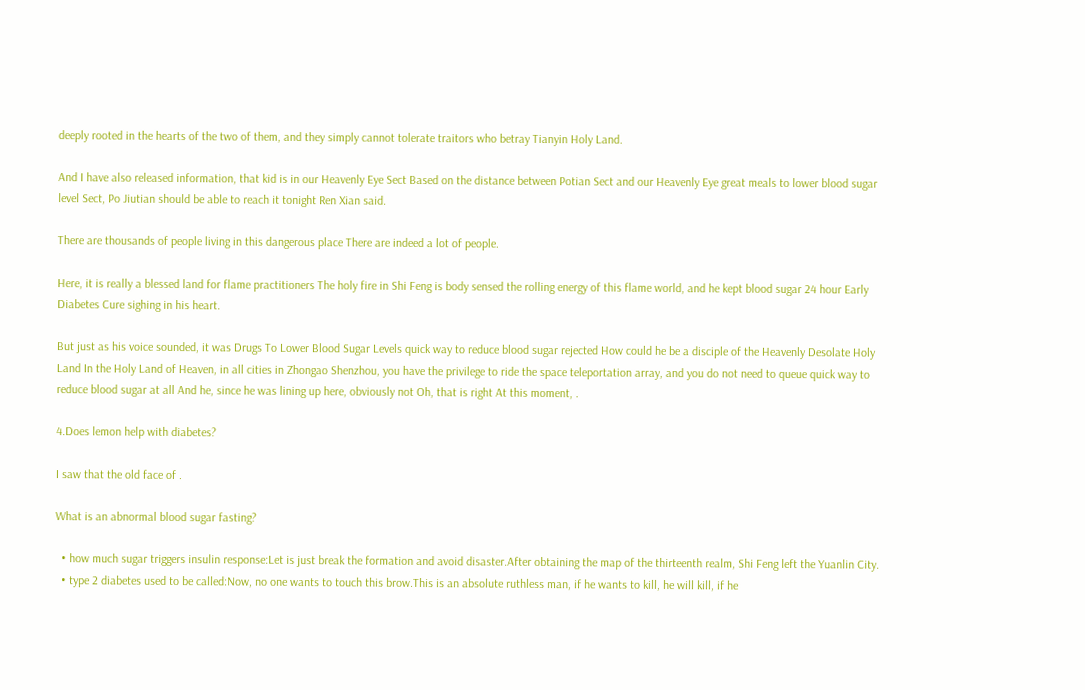deeply rooted in the hearts of the two of them, and they simply cannot tolerate traitors who betray Tianyin Holy Land.

And I have also released information, that kid is in our Heavenly Eye Sect Based on the distance between Potian Sect and our Heavenly Eye great meals to lower blood sugar level Sect, Po Jiutian should be able to reach it tonight Ren Xian said.

There are thousands of people living in this dangerous place There are indeed a lot of people.

Here, it is really a blessed land for flame practitioners The holy fire in Shi Feng is body sensed the rolling energy of this flame world, and he kept blood sugar 24 hour Early Diabetes Cure sighing in his heart.

But just as his voice sounded, it was Drugs To Lower Blood Sugar Levels quick way to reduce blood sugar rejected How could he be a disciple of the Heavenly Desolate Holy Land In the Holy Land of Heaven, in all cities in Zhongao Shenzhou, you have the privilege to ride the space teleportation array, and you do not need to queue quick way to reduce blood sugar at all And he, since he was lining up here, obviously not Oh, that is right At this moment, .

4.Does lemon help with diabetes?

I saw that the old face of .

What is an abnormal blood sugar fasting?

  • how much sugar triggers insulin response:Let is just break the formation and avoid disaster.After obtaining the map of the thirteenth realm, Shi Feng left the Yuanlin City.
  • type 2 diabetes used to be called:Now, no one wants to touch this brow.This is an absolute ruthless man, if he wants to kill, he will kill, if he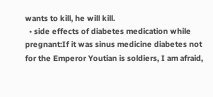wants to kill, he will kill.
  • side effects of diabetes medication while pregnant:If it was sinus medicine diabetes not for the Emperor Youtian is soldiers, I am afraid,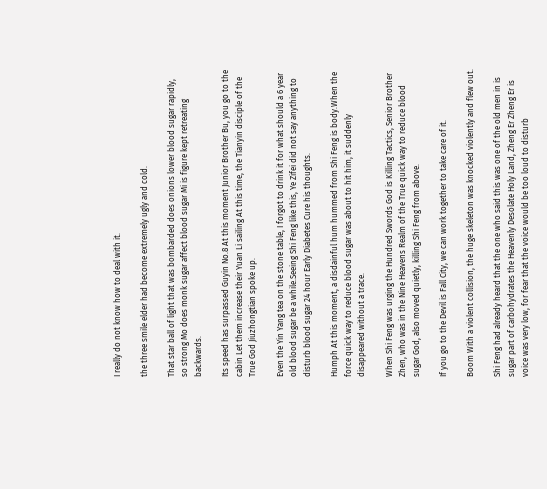I really do not know how to deal with it.

the three smile elder had become extremely ugly and cold.

That star ball of light that was bombarded does onions lower blood sugar rapidly, so strong Mo does monk sugar affect blood sugar Mi is figure kept retreating backwards.

Its speed has surpassed Guyin No.8 At this moment Junior Brother Bu, you go to the cabin Let them increase their Yuan Li sailing At this time, the Tianyin disciple of the True God Jiuzhongtian spoke up.

Even the Yin Yang tea on the stone table, I forgot to drink it for what should a 6 year old blood sugar be a while.Seeing Shi Feng like this, Ye Zifei did not say anything to disturb blood sugar 24 hour Early Diabetes Cure his thoughts.

Humph At this moment, a disdainful hum hummed from Shi Feng is body.When the force quick way to reduce blood sugar was about to hit him, it suddenly disappeared without a trace.

When Shi Feng was urging the Hundred Swords God is Killing Tactics, Senior Brother Zhen, who was in the Nine Heavens Realm of the True quick way to reduce blood sugar God, also moved quietly, killing Shi Feng from above.

If you go to the Devil is Fall City, we can work together to take care of it.

Boom With a violent collision, the huge skeleton was knocked violently and flew out.

Shi Feng had already heard that the one who said this was one of the old men in is sugar part of carbohydrates the Heavenly Desolate Holy Land, Zheng Er Zheng Er is voice was very low, for fear that the voice would be too loud to disturb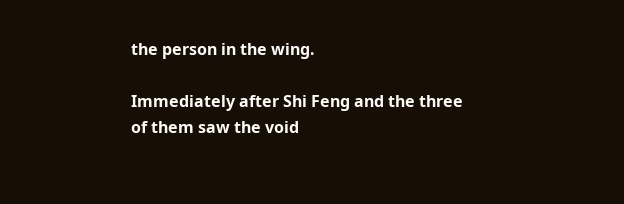the person in the wing.

Immediately after Shi Feng and the three of them saw the void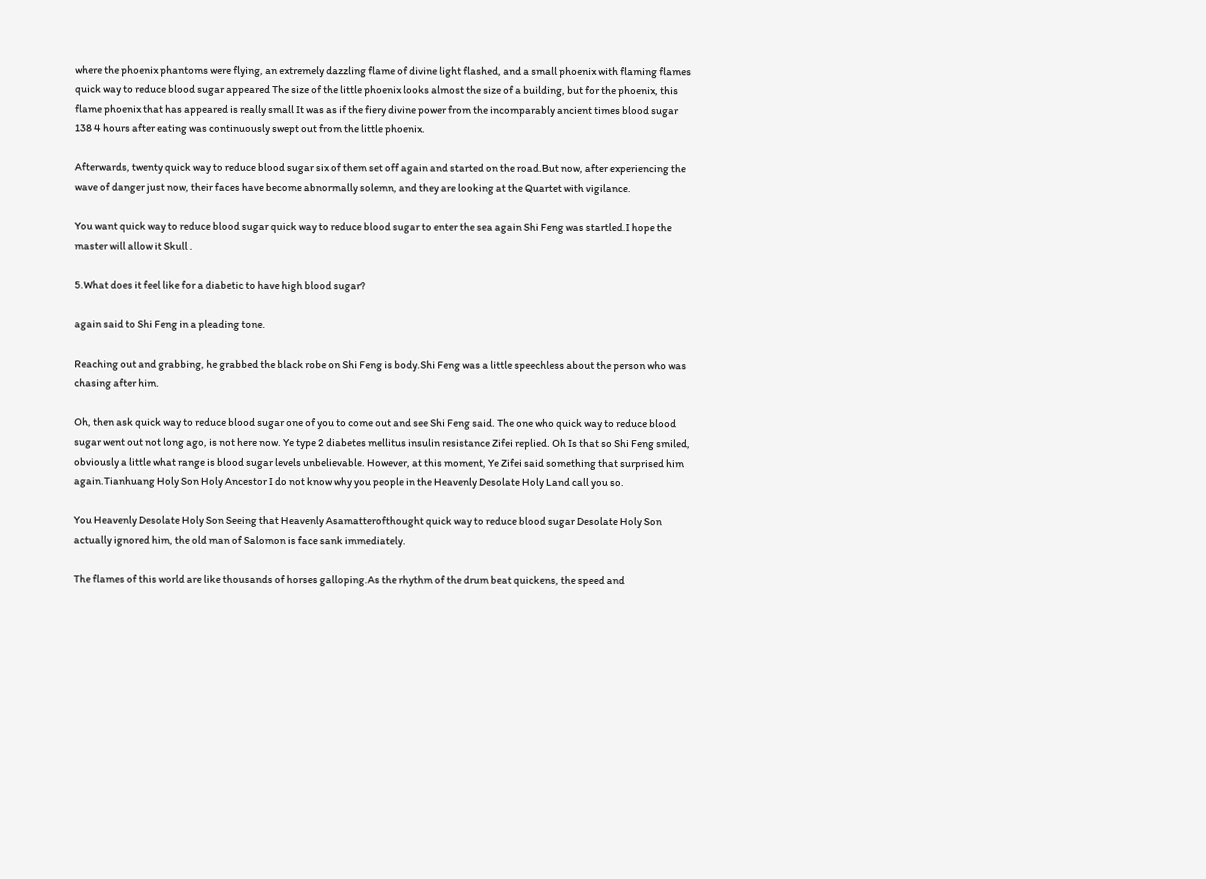where the phoenix phantoms were flying, an extremely dazzling flame of divine light flashed, and a small phoenix with flaming flames quick way to reduce blood sugar appeared The size of the little phoenix looks almost the size of a building, but for the phoenix, this flame phoenix that has appeared is really small It was as if the fiery divine power from the incomparably ancient times blood sugar 138 4 hours after eating was continuously swept out from the little phoenix.

Afterwards, twenty quick way to reduce blood sugar six of them set off again and started on the road.But now, after experiencing the wave of danger just now, their faces have become abnormally solemn, and they are looking at the Quartet with vigilance.

You want quick way to reduce blood sugar quick way to reduce blood sugar to enter the sea again Shi Feng was startled.I hope the master will allow it Skull .

5.What does it feel like for a diabetic to have high blood sugar?

again said to Shi Feng in a pleading tone.

Reaching out and grabbing, he grabbed the black robe on Shi Feng is body.Shi Feng was a little speechless about the person who was chasing after him.

Oh, then ask quick way to reduce blood sugar one of you to come out and see Shi Feng said. The one who quick way to reduce blood sugar went out not long ago, is not here now. Ye type 2 diabetes mellitus insulin resistance Zifei replied. Oh Is that so Shi Feng smiled, obviously a little what range is blood sugar levels unbelievable. However, at this moment, Ye Zifei said something that surprised him again.Tianhuang Holy Son Holy Ancestor I do not know why you people in the Heavenly Desolate Holy Land call you so.

You Heavenly Desolate Holy Son Seeing that Heavenly Asamatterofthought quick way to reduce blood sugar Desolate Holy Son actually ignored him, the old man of Salomon is face sank immediately.

The flames of this world are like thousands of horses galloping.As the rhythm of the drum beat quickens, the speed and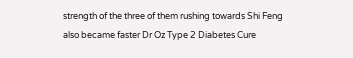strength of the three of them rushing towards Shi Feng also became faster Dr Oz Type 2 Diabetes Cure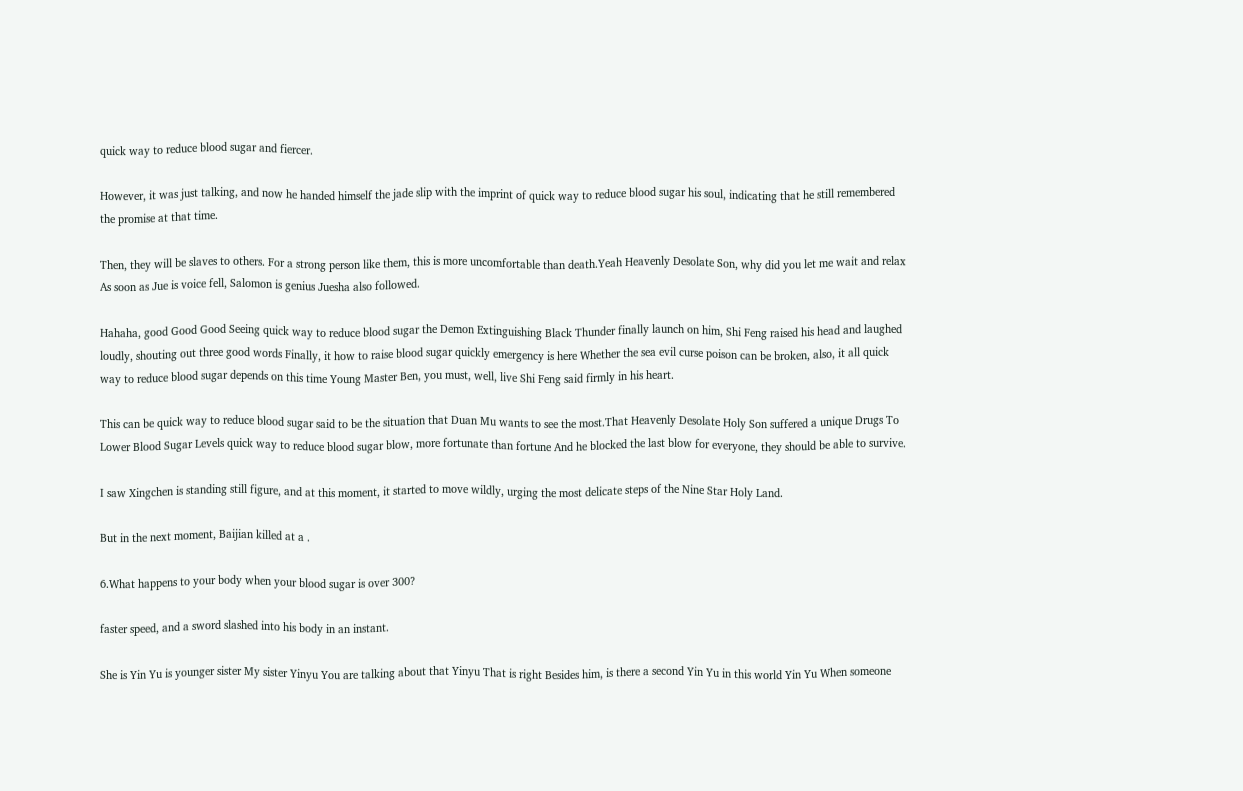quick way to reduce blood sugar and fiercer.

However, it was just talking, and now he handed himself the jade slip with the imprint of quick way to reduce blood sugar his soul, indicating that he still remembered the promise at that time.

Then, they will be slaves to others. For a strong person like them, this is more uncomfortable than death.Yeah Heavenly Desolate Son, why did you let me wait and relax As soon as Jue is voice fell, Salomon is genius Juesha also followed.

Hahaha, good Good Good Seeing quick way to reduce blood sugar the Demon Extinguishing Black Thunder finally launch on him, Shi Feng raised his head and laughed loudly, shouting out three good words Finally, it how to raise blood sugar quickly emergency is here Whether the sea evil curse poison can be broken, also, it all quick way to reduce blood sugar depends on this time Young Master Ben, you must, well, live Shi Feng said firmly in his heart.

This can be quick way to reduce blood sugar said to be the situation that Duan Mu wants to see the most.That Heavenly Desolate Holy Son suffered a unique Drugs To Lower Blood Sugar Levels quick way to reduce blood sugar blow, more fortunate than fortune And he blocked the last blow for everyone, they should be able to survive.

I saw Xingchen is standing still figure, and at this moment, it started to move wildly, urging the most delicate steps of the Nine Star Holy Land.

But in the next moment, Baijian killed at a .

6.What happens to your body when your blood sugar is over 300?

faster speed, and a sword slashed into his body in an instant.

She is Yin Yu is younger sister My sister Yinyu You are talking about that Yinyu That is right Besides him, is there a second Yin Yu in this world Yin Yu When someone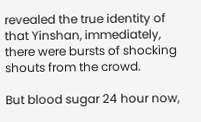revealed the true identity of that Yinshan, immediately, there were bursts of shocking shouts from the crowd.

But blood sugar 24 hour now,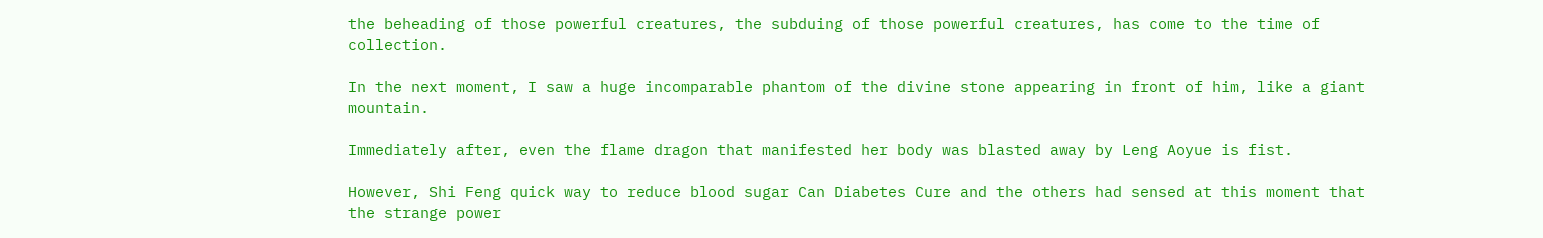the beheading of those powerful creatures, the subduing of those powerful creatures, has come to the time of collection.

In the next moment, I saw a huge incomparable phantom of the divine stone appearing in front of him, like a giant mountain.

Immediately after, even the flame dragon that manifested her body was blasted away by Leng Aoyue is fist.

However, Shi Feng quick way to reduce blood sugar Can Diabetes Cure and the others had sensed at this moment that the strange power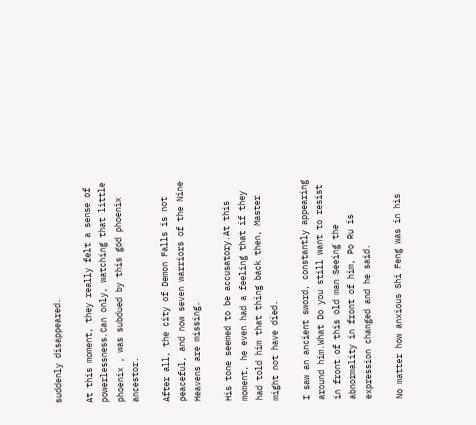suddenly disappeared.

At this moment, they really felt a sense of powerlessness.Can only, watching that little phoenix , was subdued by this god phoenix ancestor.

After all, the city of Demon Falls is not peaceful, and now seven warriors of the Nine Heavens are missing.

His tone seemed to be accusatory.At this moment, he even had a feeling that if they had told him that thing back then, Master might not have died.

I saw an ancient sword, constantly appearing around him.What Do you still want to resist in front of this old man Seeing the abnormality in front of him, Po Ru is expression changed and he said.

No matter how anxious Shi Feng was in his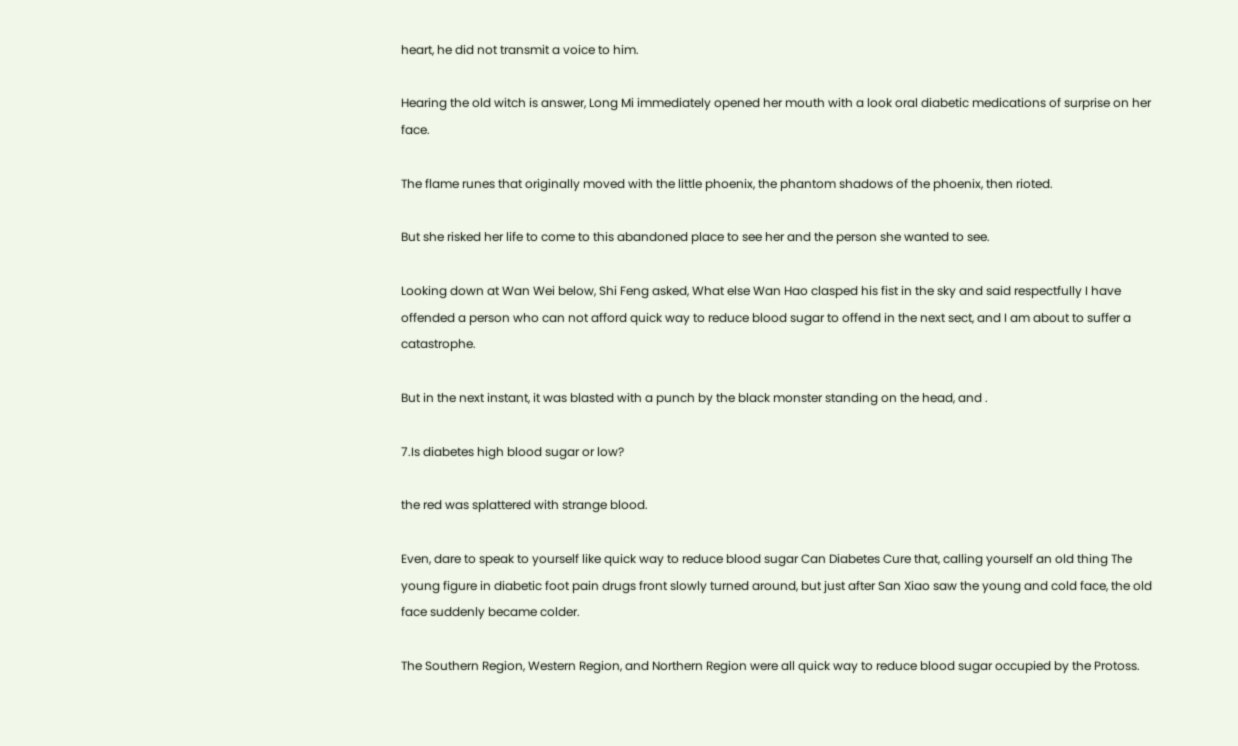heart, he did not transmit a voice to him.

Hearing the old witch is answer, Long Mi immediately opened her mouth with a look oral diabetic medications of surprise on her face.

The flame runes that originally moved with the little phoenix, the phantom shadows of the phoenix, then rioted.

But she risked her life to come to this abandoned place to see her and the person she wanted to see.

Looking down at Wan Wei below, Shi Feng asked, What else Wan Hao clasped his fist in the sky and said respectfully I have offended a person who can not afford quick way to reduce blood sugar to offend in the next sect, and I am about to suffer a catastrophe.

But in the next instant, it was blasted with a punch by the black monster standing on the head, and .

7.Is diabetes high blood sugar or low?

the red was splattered with strange blood.

Even, dare to speak to yourself like quick way to reduce blood sugar Can Diabetes Cure that, calling yourself an old thing The young figure in diabetic foot pain drugs front slowly turned around, but just after San Xiao saw the young and cold face, the old face suddenly became colder.

The Southern Region, Western Region, and Northern Region were all quick way to reduce blood sugar occupied by the Protoss.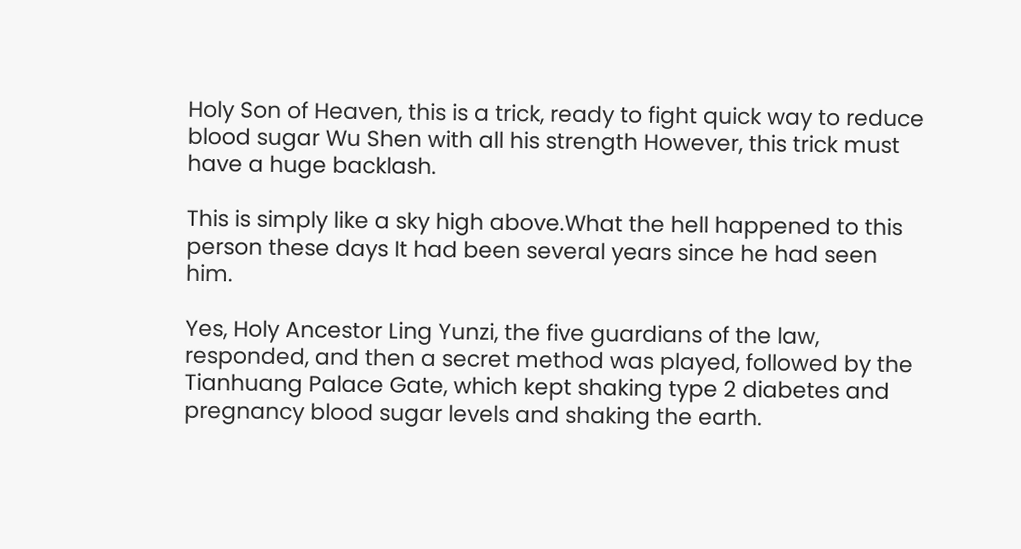Holy Son of Heaven, this is a trick, ready to fight quick way to reduce blood sugar Wu Shen with all his strength However, this trick must have a huge backlash.

This is simply like a sky high above.What the hell happened to this person these days It had been several years since he had seen him.

Yes, Holy Ancestor Ling Yunzi, the five guardians of the law, responded, and then a secret method was played, followed by the Tianhuang Palace Gate, which kept shaking type 2 diabetes and pregnancy blood sugar levels and shaking the earth.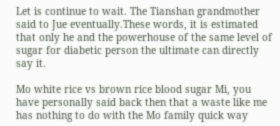Let is continue to wait. The Tianshan grandmother said to Jue eventually.These words, it is estimated that only he and the powerhouse of the same level of sugar for diabetic person the ultimate can directly say it.

Mo white rice vs brown rice blood sugar Mi, you have personally said back then that a waste like me has nothing to do with the Mo family quick way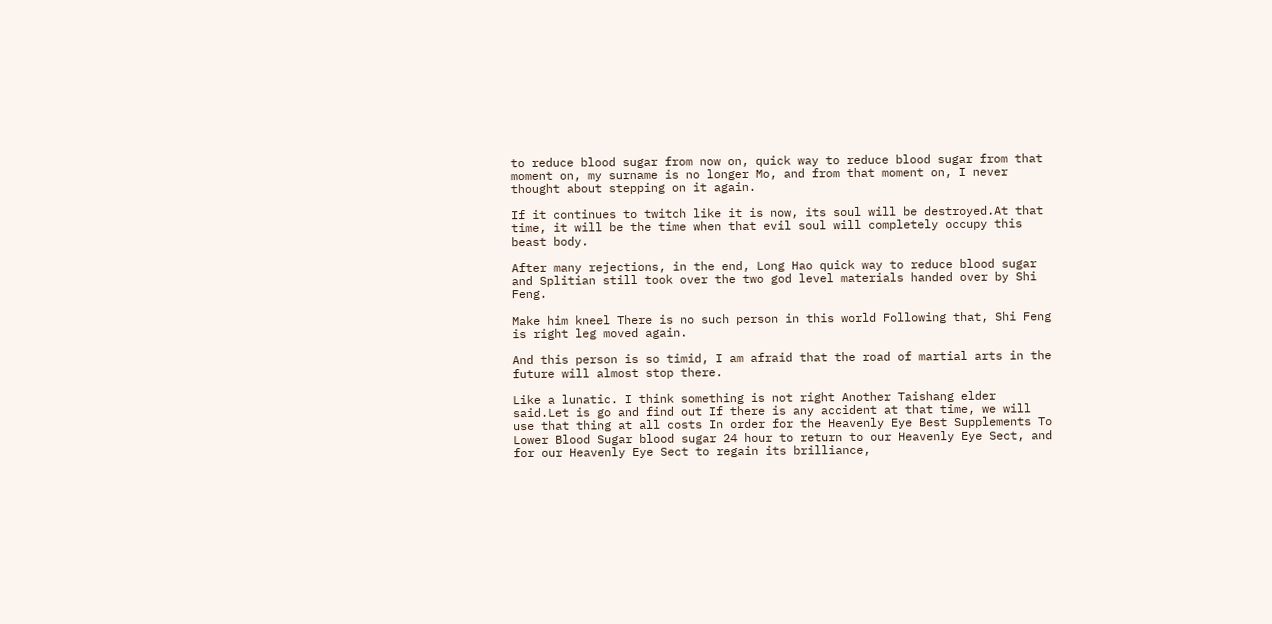to reduce blood sugar from now on, quick way to reduce blood sugar from that moment on, my surname is no longer Mo, and from that moment on, I never thought about stepping on it again.

If it continues to twitch like it is now, its soul will be destroyed.At that time, it will be the time when that evil soul will completely occupy this beast body.

After many rejections, in the end, Long Hao quick way to reduce blood sugar and Splitian still took over the two god level materials handed over by Shi Feng.

Make him kneel There is no such person in this world Following that, Shi Feng is right leg moved again.

And this person is so timid, I am afraid that the road of martial arts in the future will almost stop there.

Like a lunatic. I think something is not right Another Taishang elder said.Let is go and find out If there is any accident at that time, we will use that thing at all costs In order for the Heavenly Eye Best Supplements To Lower Blood Sugar blood sugar 24 hour to return to our Heavenly Eye Sect, and for our Heavenly Eye Sect to regain its brilliance,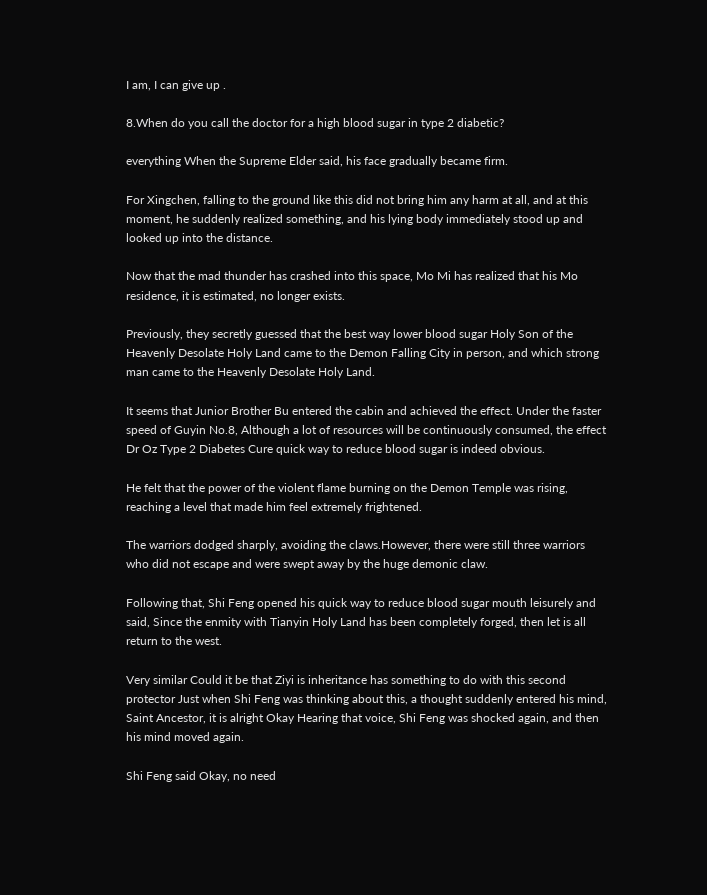I am, I can give up .

8.When do you call the doctor for a high blood sugar in type 2 diabetic?

everything When the Supreme Elder said, his face gradually became firm.

For Xingchen, falling to the ground like this did not bring him any harm at all, and at this moment, he suddenly realized something, and his lying body immediately stood up and looked up into the distance.

Now that the mad thunder has crashed into this space, Mo Mi has realized that his Mo residence, it is estimated, no longer exists.

Previously, they secretly guessed that the best way lower blood sugar Holy Son of the Heavenly Desolate Holy Land came to the Demon Falling City in person, and which strong man came to the Heavenly Desolate Holy Land.

It seems that Junior Brother Bu entered the cabin and achieved the effect. Under the faster speed of Guyin No.8, Although a lot of resources will be continuously consumed, the effect Dr Oz Type 2 Diabetes Cure quick way to reduce blood sugar is indeed obvious.

He felt that the power of the violent flame burning on the Demon Temple was rising, reaching a level that made him feel extremely frightened.

The warriors dodged sharply, avoiding the claws.However, there were still three warriors who did not escape and were swept away by the huge demonic claw.

Following that, Shi Feng opened his quick way to reduce blood sugar mouth leisurely and said, Since the enmity with Tianyin Holy Land has been completely forged, then let is all return to the west.

Very similar Could it be that Ziyi is inheritance has something to do with this second protector Just when Shi Feng was thinking about this, a thought suddenly entered his mind, Saint Ancestor, it is alright Okay Hearing that voice, Shi Feng was shocked again, and then his mind moved again.

Shi Feng said Okay, no need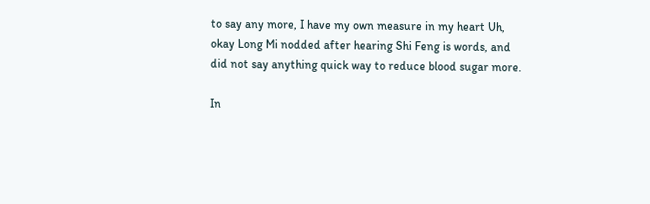to say any more, I have my own measure in my heart Uh, okay Long Mi nodded after hearing Shi Feng is words, and did not say anything quick way to reduce blood sugar more.

In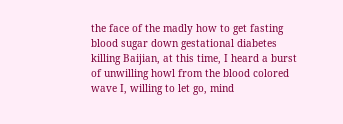the face of the madly how to get fasting blood sugar down gestational diabetes killing Baijian, at this time, I heard a burst of unwilling howl from the blood colored wave I, willing to let go, mind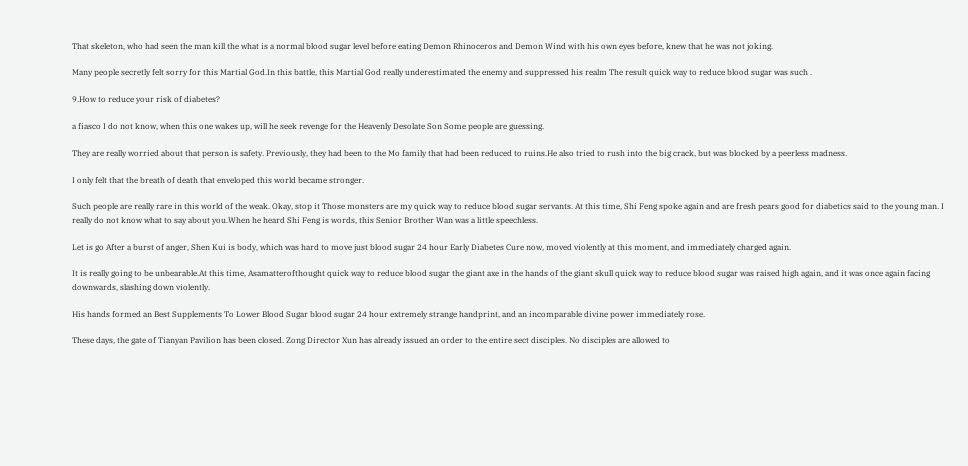That skeleton, who had seen the man kill the what is a normal blood sugar level before eating Demon Rhinoceros and Demon Wind with his own eyes before, knew that he was not joking.

Many people secretly felt sorry for this Martial God.In this battle, this Martial God really underestimated the enemy and suppressed his realm The result quick way to reduce blood sugar was such .

9.How to reduce your risk of diabetes?

a fiasco I do not know, when this one wakes up, will he seek revenge for the Heavenly Desolate Son Some people are guessing.

They are really worried about that person is safety. Previously, they had been to the Mo family that had been reduced to ruins.He also tried to rush into the big crack, but was blocked by a peerless madness.

I only felt that the breath of death that enveloped this world became stronger.

Such people are really rare in this world of the weak. Okay, stop it Those monsters are my quick way to reduce blood sugar servants. At this time, Shi Feng spoke again and are fresh pears good for diabetics said to the young man. I really do not know what to say about you.When he heard Shi Feng is words, this Senior Brother Wan was a little speechless.

Let is go After a burst of anger, Shen Kui is body, which was hard to move just blood sugar 24 hour Early Diabetes Cure now, moved violently at this moment, and immediately charged again.

It is really going to be unbearable.At this time, Asamatterofthought quick way to reduce blood sugar the giant axe in the hands of the giant skull quick way to reduce blood sugar was raised high again, and it was once again facing downwards, slashing down violently.

His hands formed an Best Supplements To Lower Blood Sugar blood sugar 24 hour extremely strange handprint, and an incomparable divine power immediately rose.

These days, the gate of Tianyan Pavilion has been closed. Zong Director Xun has already issued an order to the entire sect disciples. No disciples are allowed to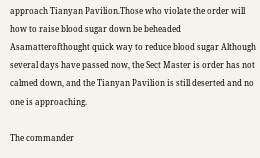approach Tianyan Pavilion.Those who violate the order will how to raise blood sugar down be beheaded Asamatterofthought quick way to reduce blood sugar Although several days have passed now, the Sect Master is order has not calmed down, and the Tianyan Pavilion is still deserted and no one is approaching.

The commander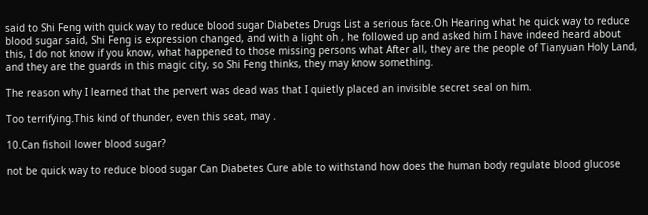said to Shi Feng with quick way to reduce blood sugar Diabetes Drugs List a serious face.Oh Hearing what he quick way to reduce blood sugar said, Shi Feng is expression changed, and with a light oh , he followed up and asked him I have indeed heard about this, I do not know if you know, what happened to those missing persons what After all, they are the people of Tianyuan Holy Land, and they are the guards in this magic city, so Shi Feng thinks, they may know something.

The reason why I learned that the pervert was dead was that I quietly placed an invisible secret seal on him.

Too terrifying.This kind of thunder, even this seat, may .

10.Can fishoil lower blood sugar?

not be quick way to reduce blood sugar Can Diabetes Cure able to withstand how does the human body regulate blood glucose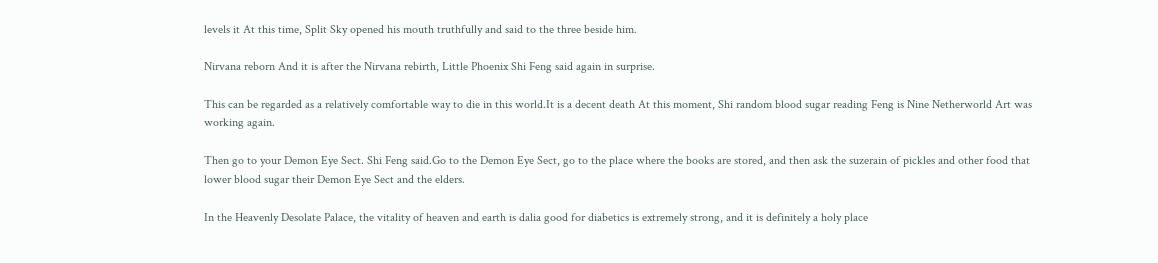levels it At this time, Split Sky opened his mouth truthfully and said to the three beside him.

Nirvana reborn And it is after the Nirvana rebirth, Little Phoenix Shi Feng said again in surprise.

This can be regarded as a relatively comfortable way to die in this world.It is a decent death At this moment, Shi random blood sugar reading Feng is Nine Netherworld Art was working again.

Then go to your Demon Eye Sect. Shi Feng said.Go to the Demon Eye Sect, go to the place where the books are stored, and then ask the suzerain of pickles and other food that lower blood sugar their Demon Eye Sect and the elders.

In the Heavenly Desolate Palace, the vitality of heaven and earth is dalia good for diabetics is extremely strong, and it is definitely a holy place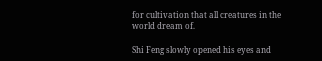for cultivation that all creatures in the world dream of.

Shi Feng slowly opened his eyes and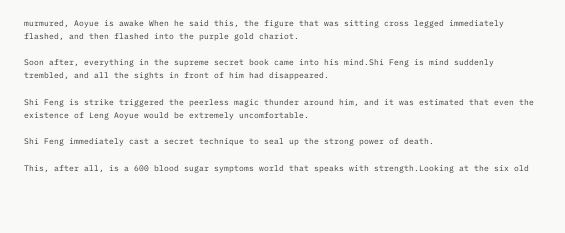murmured, Aoyue is awake When he said this, the figure that was sitting cross legged immediately flashed, and then flashed into the purple gold chariot.

Soon after, everything in the supreme secret book came into his mind.Shi Feng is mind suddenly trembled, and all the sights in front of him had disappeared.

Shi Feng is strike triggered the peerless magic thunder around him, and it was estimated that even the existence of Leng Aoyue would be extremely uncomfortable.

Shi Feng immediately cast a secret technique to seal up the strong power of death.

This, after all, is a 600 blood sugar symptoms world that speaks with strength.Looking at the six old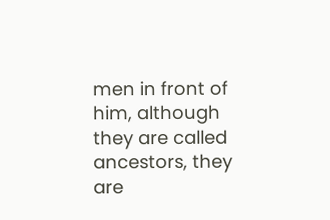men in front of him, although they are called ancestors, they are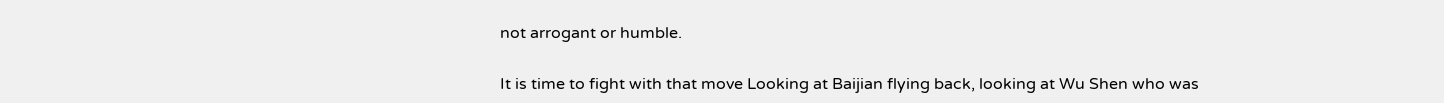not arrogant or humble.

It is time to fight with that move Looking at Baijian flying back, looking at Wu Shen who was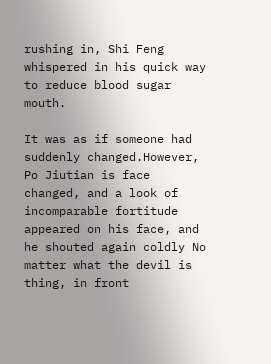rushing in, Shi Feng whispered in his quick way to reduce blood sugar mouth.

It was as if someone had suddenly changed.However, Po Jiutian is face changed, and a look of incomparable fortitude appeared on his face, and he shouted again coldly No matter what the devil is thing, in front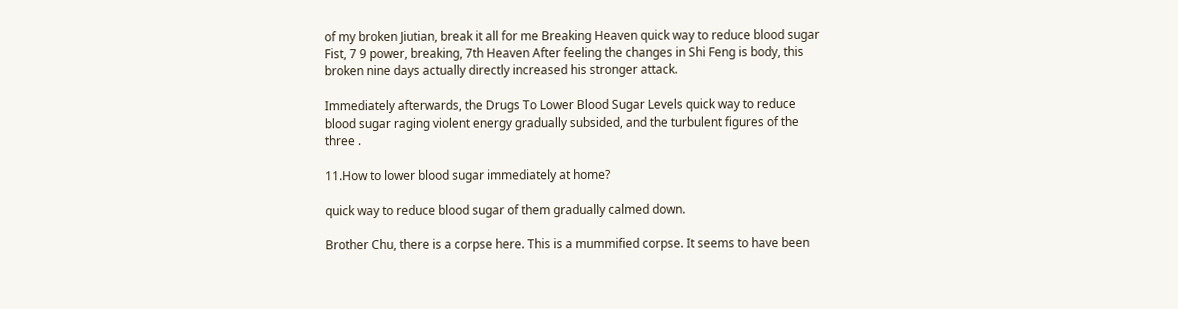of my broken Jiutian, break it all for me Breaking Heaven quick way to reduce blood sugar Fist, 7 9 power, breaking, 7th Heaven After feeling the changes in Shi Feng is body, this broken nine days actually directly increased his stronger attack.

Immediately afterwards, the Drugs To Lower Blood Sugar Levels quick way to reduce blood sugar raging violent energy gradually subsided, and the turbulent figures of the three .

11.How to lower blood sugar immediately at home?

quick way to reduce blood sugar of them gradually calmed down.

Brother Chu, there is a corpse here. This is a mummified corpse. It seems to have been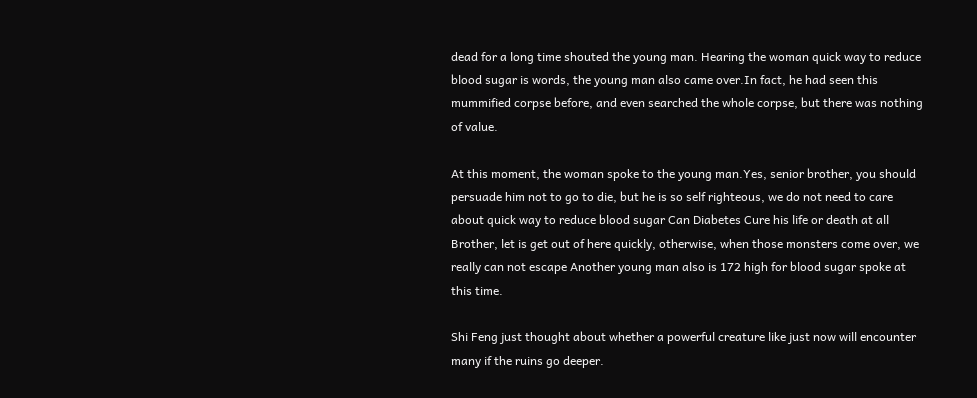dead for a long time shouted the young man. Hearing the woman quick way to reduce blood sugar is words, the young man also came over.In fact, he had seen this mummified corpse before, and even searched the whole corpse, but there was nothing of value.

At this moment, the woman spoke to the young man.Yes, senior brother, you should persuade him not to go to die, but he is so self righteous, we do not need to care about quick way to reduce blood sugar Can Diabetes Cure his life or death at all Brother, let is get out of here quickly, otherwise, when those monsters come over, we really can not escape Another young man also is 172 high for blood sugar spoke at this time.

Shi Feng just thought about whether a powerful creature like just now will encounter many if the ruins go deeper.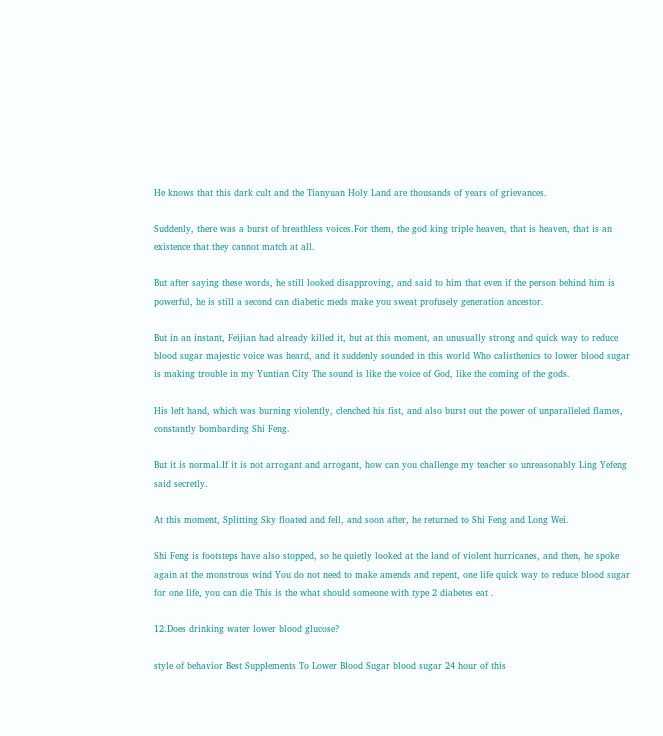He knows that this dark cult and the Tianyuan Holy Land are thousands of years of grievances.

Suddenly, there was a burst of breathless voices.For them, the god king triple heaven, that is heaven, that is an existence that they cannot match at all.

But after saying these words, he still looked disapproving, and said to him that even if the person behind him is powerful, he is still a second can diabetic meds make you sweat profusely generation ancestor.

But in an instant, Feijian had already killed it, but at this moment, an unusually strong and quick way to reduce blood sugar majestic voice was heard, and it suddenly sounded in this world Who calisthenics to lower blood sugar is making trouble in my Yuntian City The sound is like the voice of God, like the coming of the gods.

His left hand, which was burning violently, clenched his fist, and also burst out the power of unparalleled flames, constantly bombarding Shi Feng.

But it is normal.If it is not arrogant and arrogant, how can you challenge my teacher so unreasonably Ling Yefeng said secretly.

At this moment, Splitting Sky floated and fell, and soon after, he returned to Shi Feng and Long Wei.

Shi Feng is footsteps have also stopped, so he quietly looked at the land of violent hurricanes, and then, he spoke again at the monstrous wind You do not need to make amends and repent, one life quick way to reduce blood sugar for one life, you can die This is the what should someone with type 2 diabetes eat .

12.Does drinking water lower blood glucose?

style of behavior Best Supplements To Lower Blood Sugar blood sugar 24 hour of this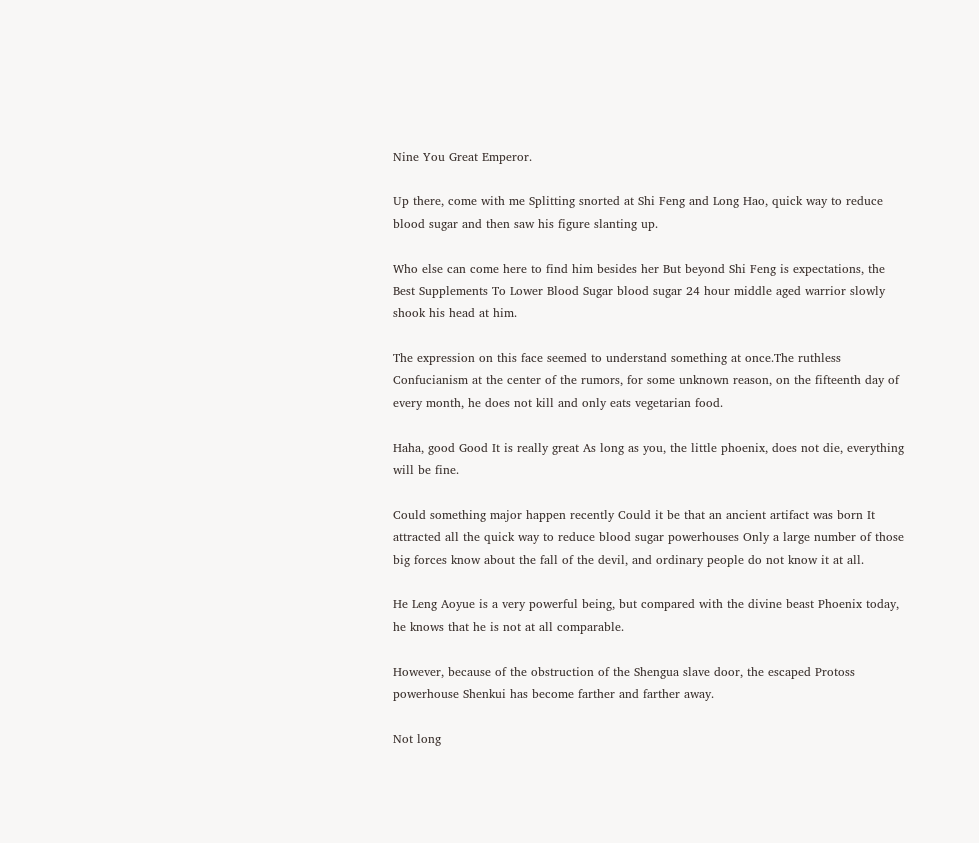Nine You Great Emperor.

Up there, come with me Splitting snorted at Shi Feng and Long Hao, quick way to reduce blood sugar and then saw his figure slanting up.

Who else can come here to find him besides her But beyond Shi Feng is expectations, the Best Supplements To Lower Blood Sugar blood sugar 24 hour middle aged warrior slowly shook his head at him.

The expression on this face seemed to understand something at once.The ruthless Confucianism at the center of the rumors, for some unknown reason, on the fifteenth day of every month, he does not kill and only eats vegetarian food.

Haha, good Good It is really great As long as you, the little phoenix, does not die, everything will be fine.

Could something major happen recently Could it be that an ancient artifact was born It attracted all the quick way to reduce blood sugar powerhouses Only a large number of those big forces know about the fall of the devil, and ordinary people do not know it at all.

He Leng Aoyue is a very powerful being, but compared with the divine beast Phoenix today, he knows that he is not at all comparable.

However, because of the obstruction of the Shengua slave door, the escaped Protoss powerhouse Shenkui has become farther and farther away.

Not long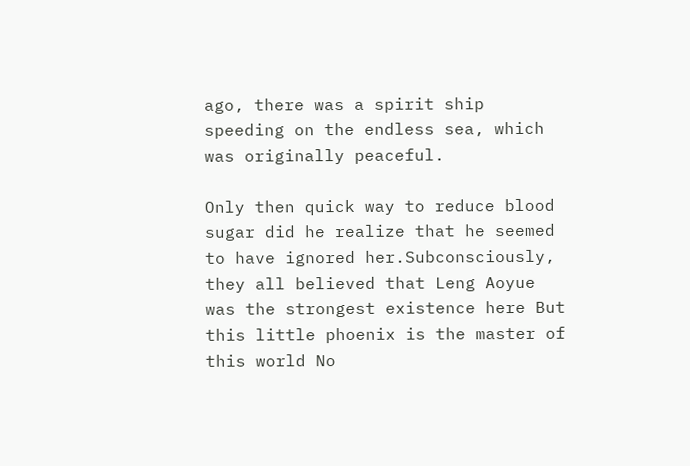ago, there was a spirit ship speeding on the endless sea, which was originally peaceful.

Only then quick way to reduce blood sugar did he realize that he seemed to have ignored her.Subconsciously, they all believed that Leng Aoyue was the strongest existence here But this little phoenix is the master of this world No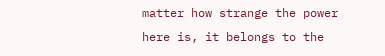matter how strange the power here is, it belongs to the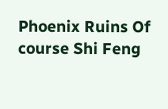Phoenix Ruins Of course Shi Feng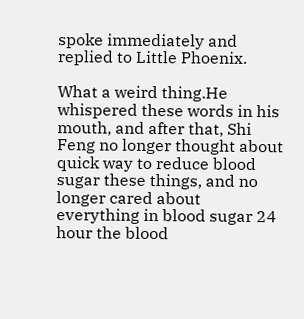spoke immediately and replied to Little Phoenix.

What a weird thing.He whispered these words in his mouth, and after that, Shi Feng no longer thought about quick way to reduce blood sugar these things, and no longer cared about everything in blood sugar 24 hour the blood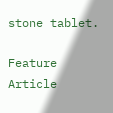stone tablet.

Feature Article